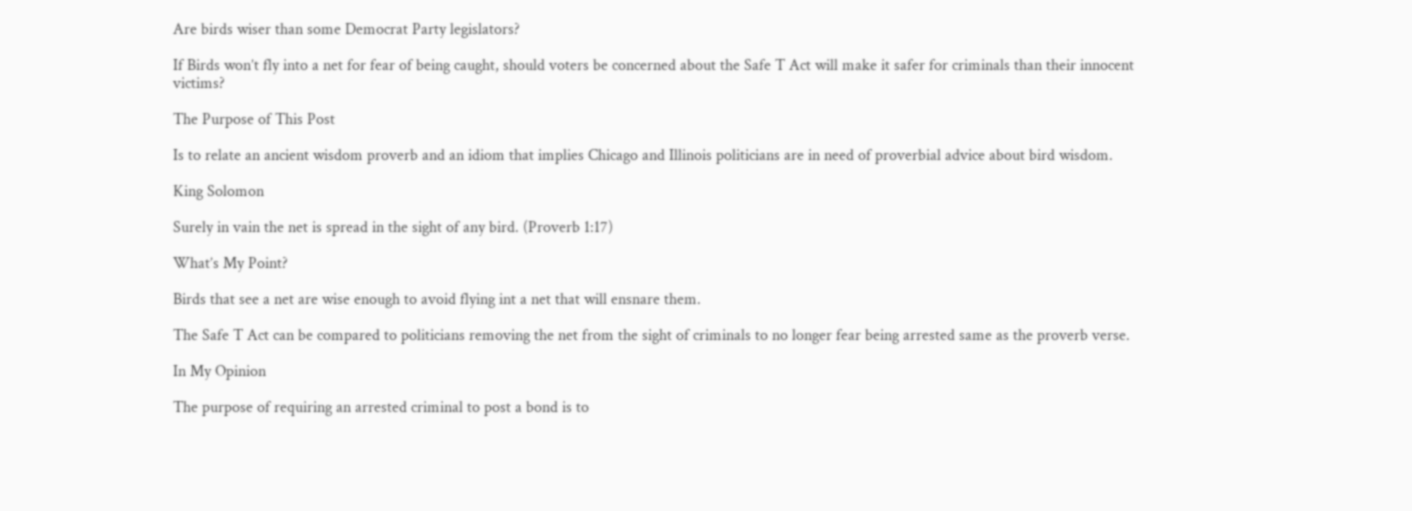Are birds wiser than some Democrat Party legislators?

If Birds won’t fly into a net for fear of being caught, should voters be concerned about the Safe T Act will make it safer for criminals than their innocent victims?

The Purpose of This Post

Is to relate an ancient wisdom proverb and an idiom that implies Chicago and Illinois politicians are in need of proverbial advice about bird wisdom.

King Solomon

Surely in vain the net is spread in the sight of any bird. (Proverb 1:17)

What’s My Point?

Birds that see a net are wise enough to avoid flying int a net that will ensnare them.

The Safe T Act can be compared to politicians removing the net from the sight of criminals to no longer fear being arrested same as the proverb verse.

In My Opinion

The purpose of requiring an arrested criminal to post a bond is to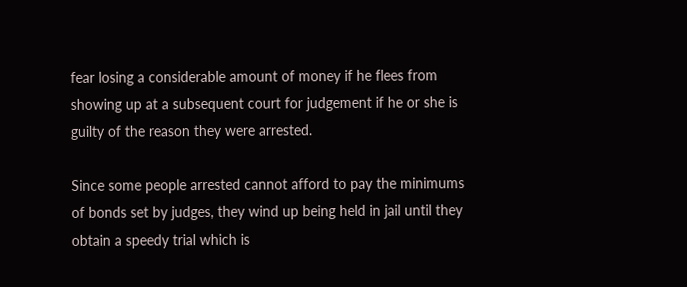fear losing a considerable amount of money if he flees from showing up at a subsequent court for judgement if he or she is guilty of the reason they were arrested.

Since some people arrested cannot afford to pay the minimums of bonds set by judges, they wind up being held in jail until they obtain a speedy trial which is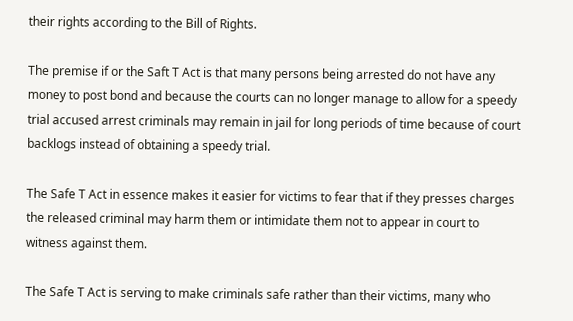their rights according to the Bill of Rights.

The premise if or the Saft T Act is that many persons being arrested do not have any money to post bond and because the courts can no longer manage to allow for a speedy trial accused arrest criminals may remain in jail for long periods of time because of court backlogs instead of obtaining a speedy trial.

The Safe T Act in essence makes it easier for victims to fear that if they presses charges the released criminal may harm them or intimidate them not to appear in court to witness against them.

The Safe T Act is serving to make criminals safe rather than their victims, many who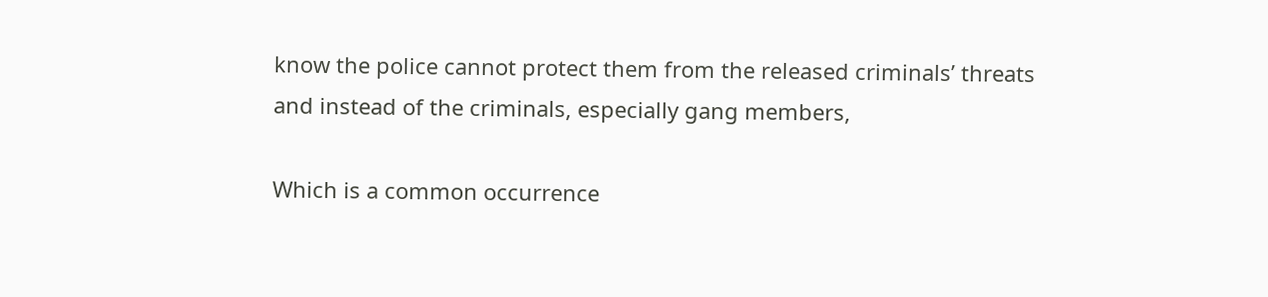know the police cannot protect them from the released criminals’ threats and instead of the criminals, especially gang members,

Which is a common occurrence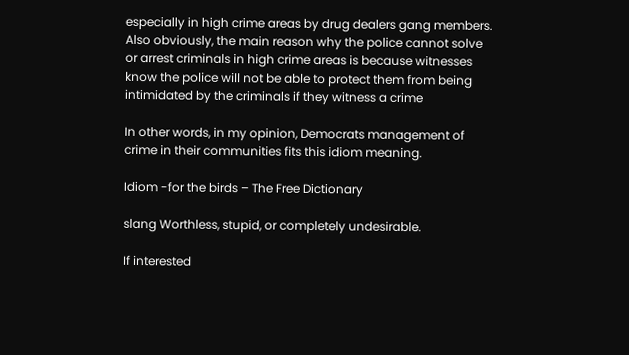especially in high crime areas by drug dealers gang members. Also obviously, the main reason why the police cannot solve or arrest criminals in high crime areas is because witnesses know the police will not be able to protect them from being intimidated by the criminals if they witness a crime

In other words, in my opinion, Democrats management of crime in their communities fits this idiom meaning.

Idiom -for the birds – The Free Dictionary

slang Worthless, stupid, or completely undesirable.

If interested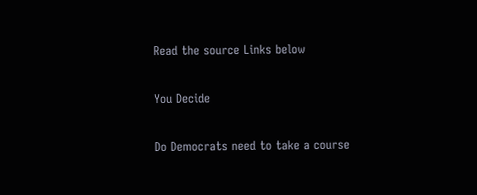Read the source Links below

You Decide

Do Democrats need to take a course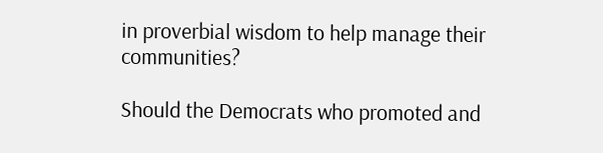in proverbial wisdom to help manage their communities?

Should the Democrats who promoted and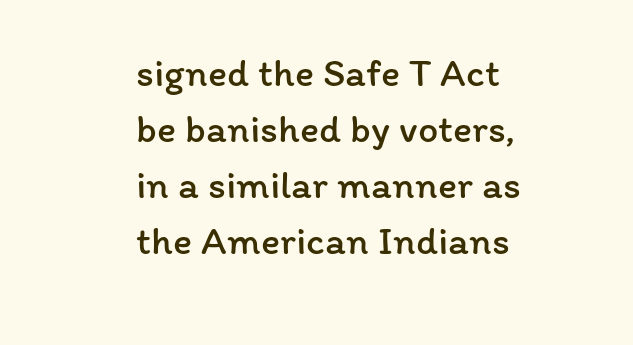signed the Safe T Act be banished by voters, in a similar manner as the American Indians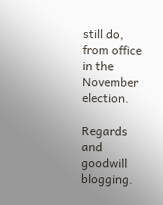still do, from office in the November election.

Regards and goodwill blogging.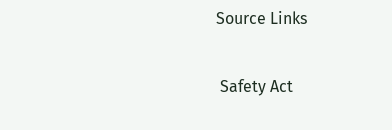Source Links

 Safety Act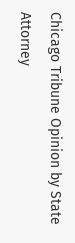Chicago Tribune Opinion by State Attorney